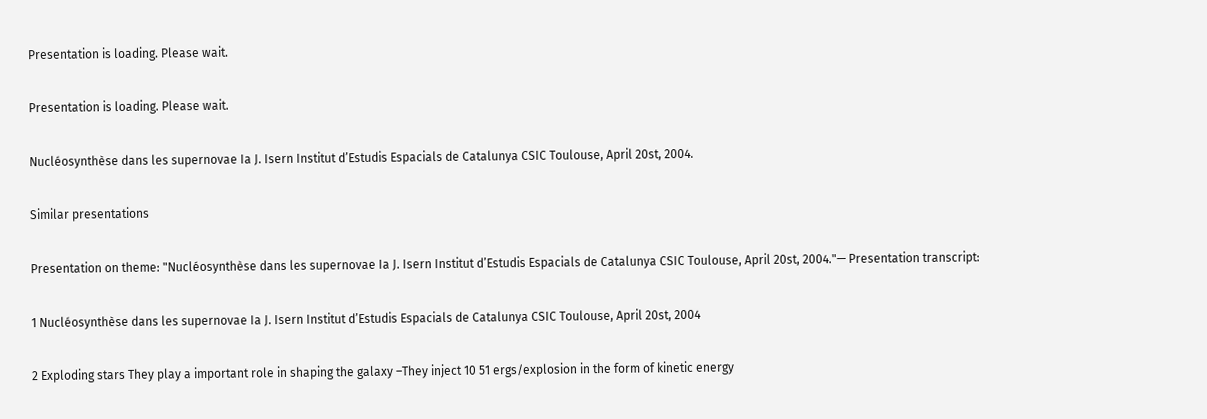Presentation is loading. Please wait.

Presentation is loading. Please wait.

Nucléosynthèse dans les supernovae Ia J. Isern Institut d’Estudis Espacials de Catalunya CSIC Toulouse, April 20st, 2004.

Similar presentations

Presentation on theme: "Nucléosynthèse dans les supernovae Ia J. Isern Institut d’Estudis Espacials de Catalunya CSIC Toulouse, April 20st, 2004."— Presentation transcript:

1 Nucléosynthèse dans les supernovae Ia J. Isern Institut d’Estudis Espacials de Catalunya CSIC Toulouse, April 20st, 2004

2 Exploding stars They play a important role in shaping the galaxy –They inject 10 51 ergs/explosion in the form of kinetic energy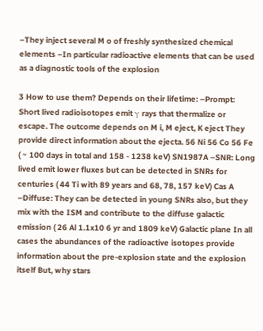–They inject several M o of freshly synthesized chemical elements –In particular radioactive elements that can be used as a diagnostic tools of the explosion

3 How to use them? Depends on their lifetime: –Prompt: Short lived radioisotopes emit γ rays that thermalize or escape. The outcome depends on M i, M eject, K eject They provide direct information about the ejecta. 56 Ni 56 Co 56 Fe ( ~ 100 days in total and 158 - 1238 keV) SN1987A –SNR: Long lived emit lower fluxes but can be detected in SNRs for centuries ( 44 Ti with 89 years and 68, 78, 157 keV) Cas A –Diffuse: They can be detected in young SNRs also, but they mix with the ISM and contribute to the diffuse galactic emission ( 26 Al 1.1x10 6 yr and 1809 keV) Galactic plane In all cases the abundances of the radioactive isotopes provide information about the pre-explosion state and the explosion itself But, why stars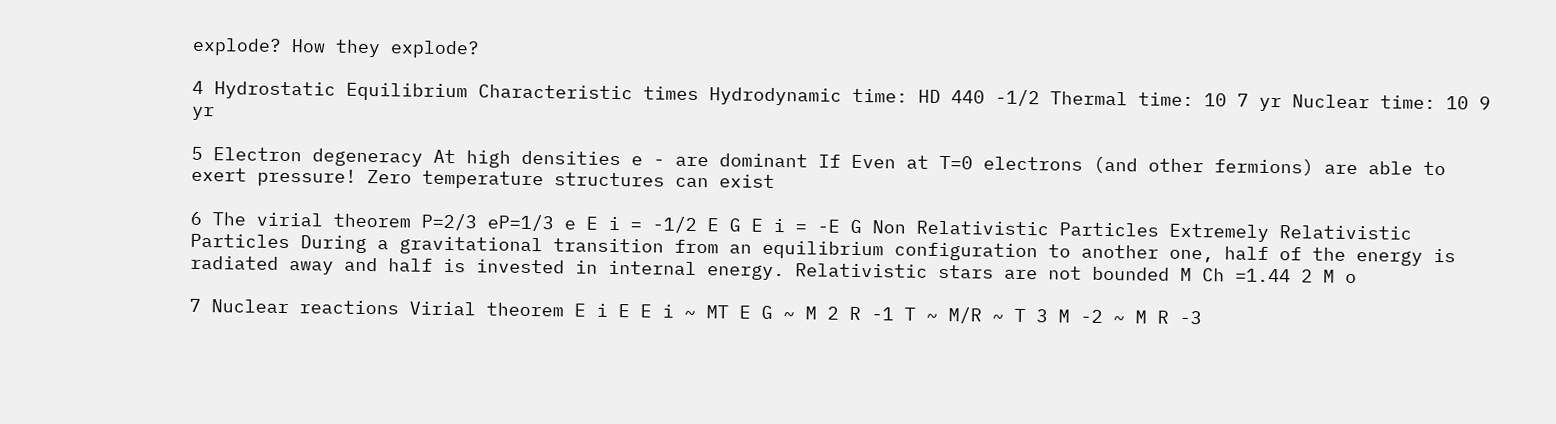explode? How they explode?

4 Hydrostatic Equilibrium Characteristic times Hydrodynamic time: HD 440 -1/2 Thermal time: 10 7 yr Nuclear time: 10 9 yr

5 Electron degeneracy At high densities e - are dominant If Even at T=0 electrons (and other fermions) are able to exert pressure! Zero temperature structures can exist

6 The virial theorem P=2/3 eP=1/3 e E i = -1/2 E G E i = -E G Non Relativistic Particles Extremely Relativistic Particles During a gravitational transition from an equilibrium configuration to another one, half of the energy is radiated away and half is invested in internal energy. Relativistic stars are not bounded M Ch =1.44 2 M o

7 Nuclear reactions Virial theorem E i E E i ~ MT E G ~ M 2 R -1 T ~ M/R ~ T 3 M -2 ~ M R -3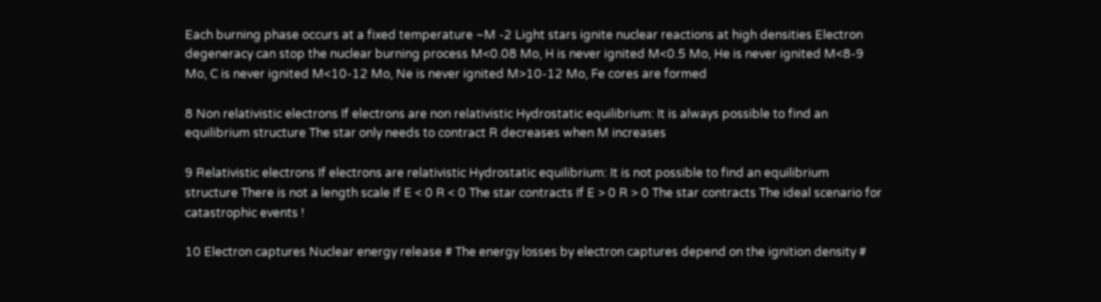Each burning phase occurs at a fixed temperature ~M -2 Light stars ignite nuclear reactions at high densities Electron degeneracy can stop the nuclear burning process M<0.08 Mo, H is never ignited M<0.5 Mo, He is never ignited M<8-9 Mo, C is never ignited M<10-12 Mo, Ne is never ignited M>10-12 Mo, Fe cores are formed

8 Non relativistic electrons If electrons are non relativistic Hydrostatic equilibrium: It is always possible to find an equilibrium structure The star only needs to contract R decreases when M increases

9 Relativistic electrons If electrons are relativistic Hydrostatic equilibrium: It is not possible to find an equilibrium structure There is not a length scale If E < 0 R < 0 The star contracts If E > 0 R > 0 The star contracts The ideal scenario for catastrophic events !

10 Electron captures Nuclear energy release # The energy losses by electron captures depend on the ignition density #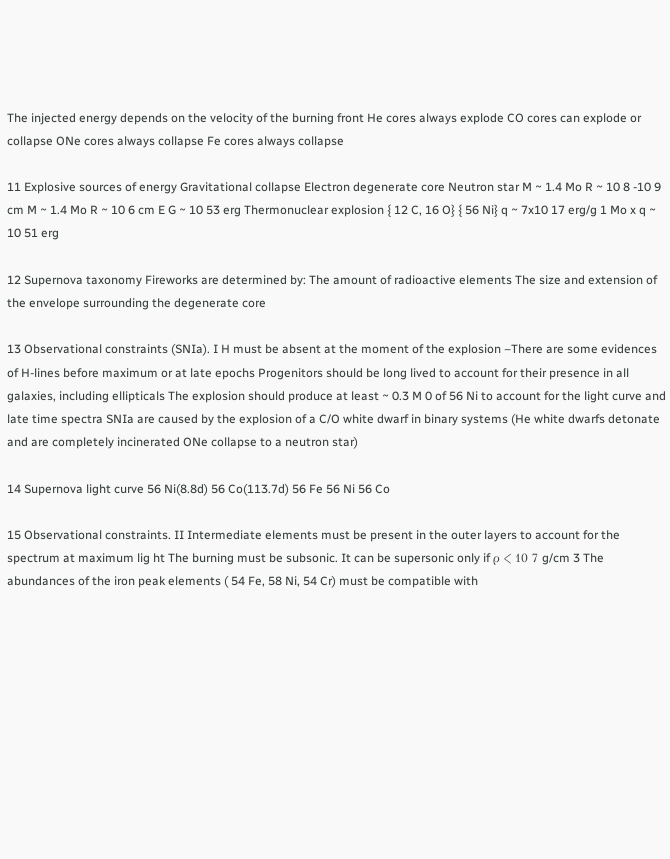The injected energy depends on the velocity of the burning front He cores always explode CO cores can explode or collapse ONe cores always collapse Fe cores always collapse

11 Explosive sources of energy Gravitational collapse Electron degenerate core Neutron star M ~ 1.4 Mo R ~ 10 8 -10 9 cm M ~ 1.4 Mo R ~ 10 6 cm E G ~ 10 53 erg Thermonuclear explosion { 12 C, 16 O} { 56 Ni} q ~ 7x10 17 erg/g 1 Mo x q ~ 10 51 erg

12 Supernova taxonomy Fireworks are determined by: The amount of radioactive elements The size and extension of the envelope surrounding the degenerate core

13 Observational constraints (SNIa). I H must be absent at the moment of the explosion –There are some evidences of H-lines before maximum or at late epochs Progenitors should be long lived to account for their presence in all galaxies, including ellipticals The explosion should produce at least ~ 0.3 M 0 of 56 Ni to account for the light curve and late time spectra SNIa are caused by the explosion of a C/O white dwarf in binary systems (He white dwarfs detonate and are completely incinerated ONe collapse to a neutron star)

14 Supernova light curve 56 Ni(8.8d) 56 Co(113.7d) 56 Fe 56 Ni 56 Co

15 Observational constraints. II Intermediate elements must be present in the outer layers to account for the spectrum at maximum lig ht The burning must be subsonic. It can be supersonic only if ρ < 10 7 g/cm 3 The abundances of the iron peak elements ( 54 Fe, 58 Ni, 54 Cr) must be compatible with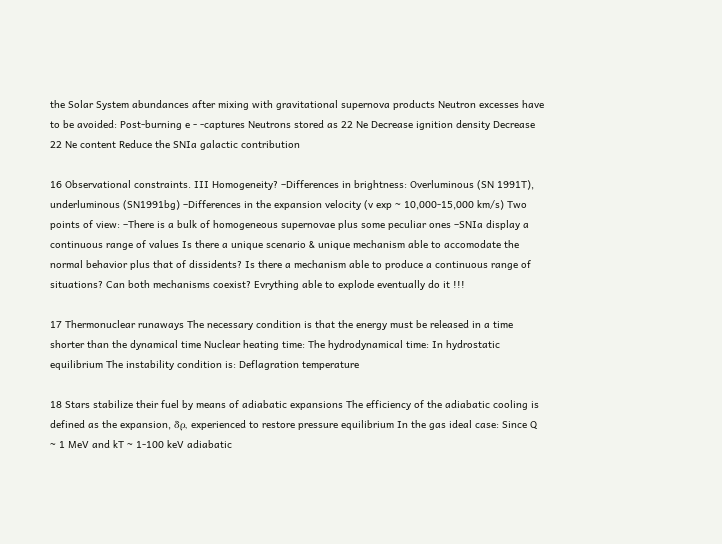the Solar System abundances after mixing with gravitational supernova products Neutron excesses have to be avoided: Post-burning e - -captures Neutrons stored as 22 Ne Decrease ignition density Decrease 22 Ne content Reduce the SNIa galactic contribution

16 Observational constraints. III Homogeneity? –Differences in brightness: Overluminous (SN 1991T), underluminous (SN1991bg) –Differences in the expansion velocity (v exp ~ 10,000-15,000 km/s) Two points of view: –There is a bulk of homogeneous supernovae plus some peculiar ones –SNIa display a continuous range of values Is there a unique scenario & unique mechanism able to accomodate the normal behavior plus that of dissidents? Is there a mechanism able to produce a continuous range of situations? Can both mechanisms coexist? Evrything able to explode eventually do it !!!

17 Thermonuclear runaways The necessary condition is that the energy must be released in a time shorter than the dynamical time Nuclear heating time: The hydrodynamical time: In hydrostatic equilibrium The instability condition is: Deflagration temperature

18 Stars stabilize their fuel by means of adiabatic expansions The efficiency of the adiabatic cooling is defined as the expansion, δρ, experienced to restore pressure equilibrium In the gas ideal case: Since Q ~ 1 MeV and kT ~ 1-100 keV adiabatic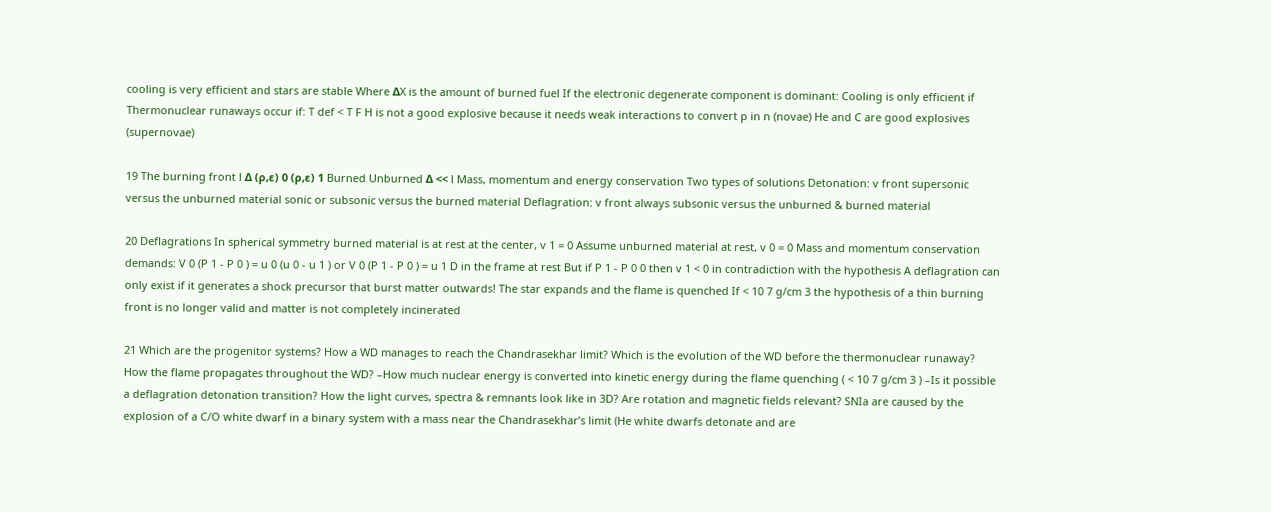cooling is very efficient and stars are stable Where ΔX is the amount of burned fuel If the electronic degenerate component is dominant: Cooling is only efficient if Thermonuclear runaways occur if: T def < T F H is not a good explosive because it needs weak interactions to convert p in n (novae) He and C are good explosives (supernovae)

19 The burning front l Δ (ρ,ε) 0 (ρ,ε) 1 Burned Unburned Δ << l Mass, momentum and energy conservation Two types of solutions Detonation: v front supersonic versus the unburned material sonic or subsonic versus the burned material Deflagration: v front always subsonic versus the unburned & burned material

20 Deflagrations In spherical symmetry burned material is at rest at the center, v 1 = 0 Assume unburned material at rest, v 0 = 0 Mass and momentum conservation demands: V 0 (P 1 - P 0 ) = u 0 (u 0 - u 1 ) or V 0 (P 1 - P 0 ) = u 1 D in the frame at rest But if P 1 - P 0 0 then v 1 < 0 in contradiction with the hypothesis A deflagration can only exist if it generates a shock precursor that burst matter outwards! The star expands and the flame is quenched If < 10 7 g/cm 3 the hypothesis of a thin burning front is no longer valid and matter is not completely incinerated

21 Which are the progenitor systems? How a WD manages to reach the Chandrasekhar limit? Which is the evolution of the WD before the thermonuclear runaway? How the flame propagates throughout the WD? –How much nuclear energy is converted into kinetic energy during the flame quenching ( < 10 7 g/cm 3 ) –Is it possible a deflagration detonation transition? How the light curves, spectra & remnants look like in 3D? Are rotation and magnetic fields relevant? SNIa are caused by the explosion of a C/O white dwarf in a binary system with a mass near the Chandrasekhar’s limit (He white dwarfs detonate and are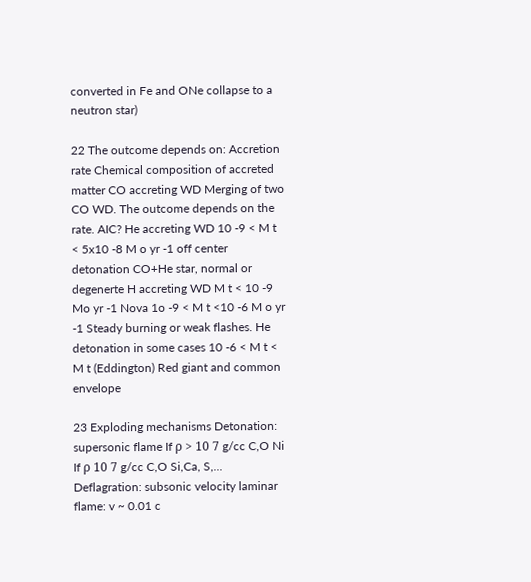converted in Fe and ONe collapse to a neutron star)

22 The outcome depends on: Accretion rate Chemical composition of accreted matter CO accreting WD Merging of two CO WD. The outcome depends on the rate. AIC? He accreting WD 10 -9 < M t < 5x10 -8 M o yr -1 off center detonation CO+He star, normal or degenerte H accreting WD M t < 10 -9 Mo yr -1 Nova 1o -9 < M t <10 -6 M o yr -1 Steady burning or weak flashes. He detonation in some cases 10 -6 < M t < M t (Eddington) Red giant and common envelope

23 Exploding mechanisms Detonation: supersonic flame If ρ > 10 7 g/cc C,O Ni If ρ 10 7 g/cc C,O Si,Ca, S,... Deflagration: subsonic velocity laminar flame: v ~ 0.01 c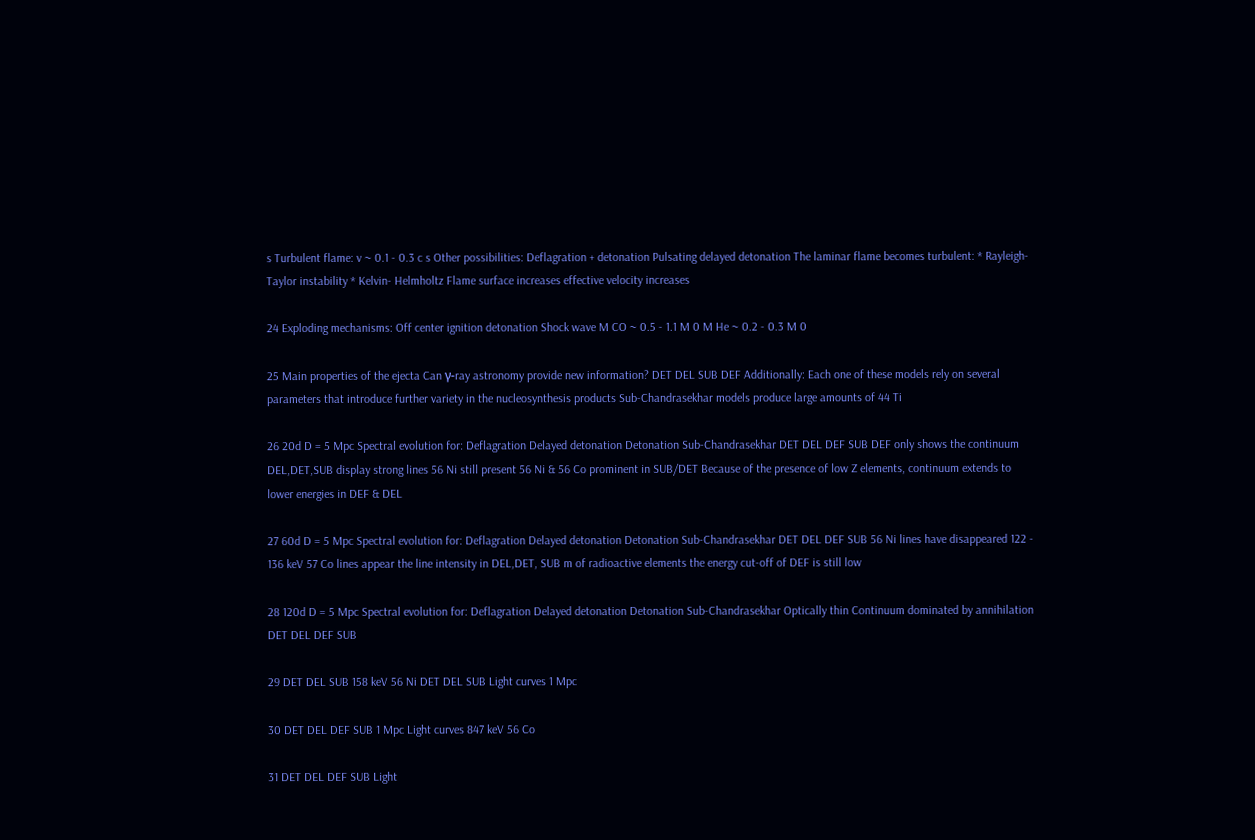s Turbulent flame: v ~ 0.1 - 0.3 c s Other possibilities: Deflagration + detonation Pulsating delayed detonation The laminar flame becomes turbulent: * Rayleigh-Taylor instability * Kelvin- Helmholtz Flame surface increases effective velocity increases

24 Exploding mechanisms: Off center ignition detonation Shock wave M CO ~ 0.5 - 1.1 M 0 M He ~ 0.2 - 0.3 M 0

25 Main properties of the ejecta Can γ-ray astronomy provide new information? DET DEL SUB DEF Additionally: Each one of these models rely on several parameters that introduce further variety in the nucleosynthesis products Sub-Chandrasekhar models produce large amounts of 44 Ti

26 20d D = 5 Mpc Spectral evolution for: Deflagration Delayed detonation Detonation Sub-Chandrasekhar DET DEL DEF SUB DEF only shows the continuum DEL,DET,SUB display strong lines 56 Ni still present 56 Ni & 56 Co prominent in SUB/DET Because of the presence of low Z elements, continuum extends to lower energies in DEF & DEL

27 60d D = 5 Mpc Spectral evolution for: Deflagration Delayed detonation Detonation Sub-Chandrasekhar DET DEL DEF SUB 56 Ni lines have disappeared 122 - 136 keV 57 Co lines appear the line intensity in DEL,DET, SUB m of radioactive elements the energy cut-off of DEF is still low

28 120d D = 5 Mpc Spectral evolution for: Deflagration Delayed detonation Detonation Sub-Chandrasekhar Optically thin Continuum dominated by annihilation DET DEL DEF SUB

29 DET DEL SUB 158 keV 56 Ni DET DEL SUB Light curves 1 Mpc

30 DET DEL DEF SUB 1 Mpc Light curves 847 keV 56 Co

31 DET DEL DEF SUB Light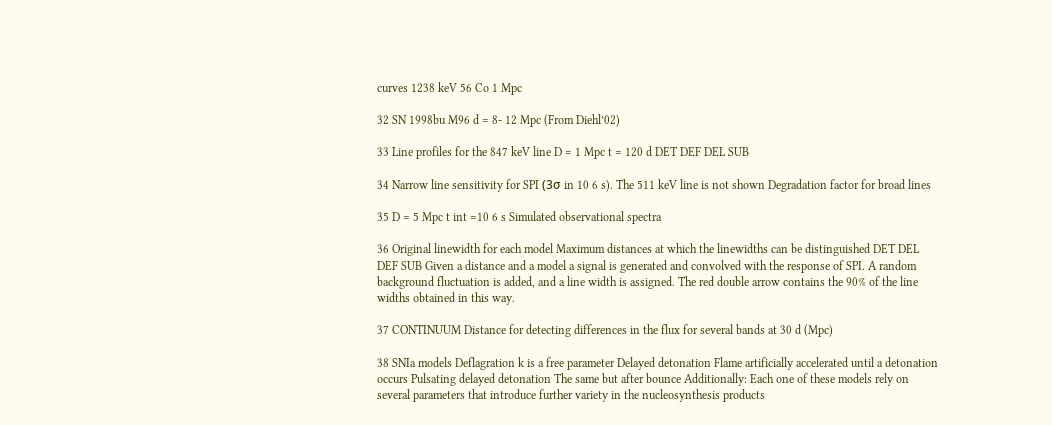curves 1238 keV 56 Co 1 Mpc

32 SN 1998bu M96 d = 8- 12 Mpc (From Diehl’02)

33 Line profiles for the 847 keV line D = 1 Mpc t = 120 d DET DEF DEL SUB

34 Narrow line sensitivity for SPI (3σ in 10 6 s). The 511 keV line is not shown Degradation factor for broad lines

35 D = 5 Mpc t int =10 6 s Simulated observational spectra

36 Original linewidth for each model Maximum distances at which the linewidths can be distinguished DET DEL DEF SUB Given a distance and a model a signal is generated and convolved with the response of SPI. A random background fluctuation is added, and a line width is assigned. The red double arrow contains the 90% of the line widths obtained in this way.

37 CONTINUUM Distance for detecting differences in the flux for several bands at 30 d (Mpc)

38 SNIa models Deflagration k is a free parameter Delayed detonation Flame artificially accelerated until a detonation occurs Pulsating delayed detonation The same but after bounce Additionally: Each one of these models rely on several parameters that introduce further variety in the nucleosynthesis products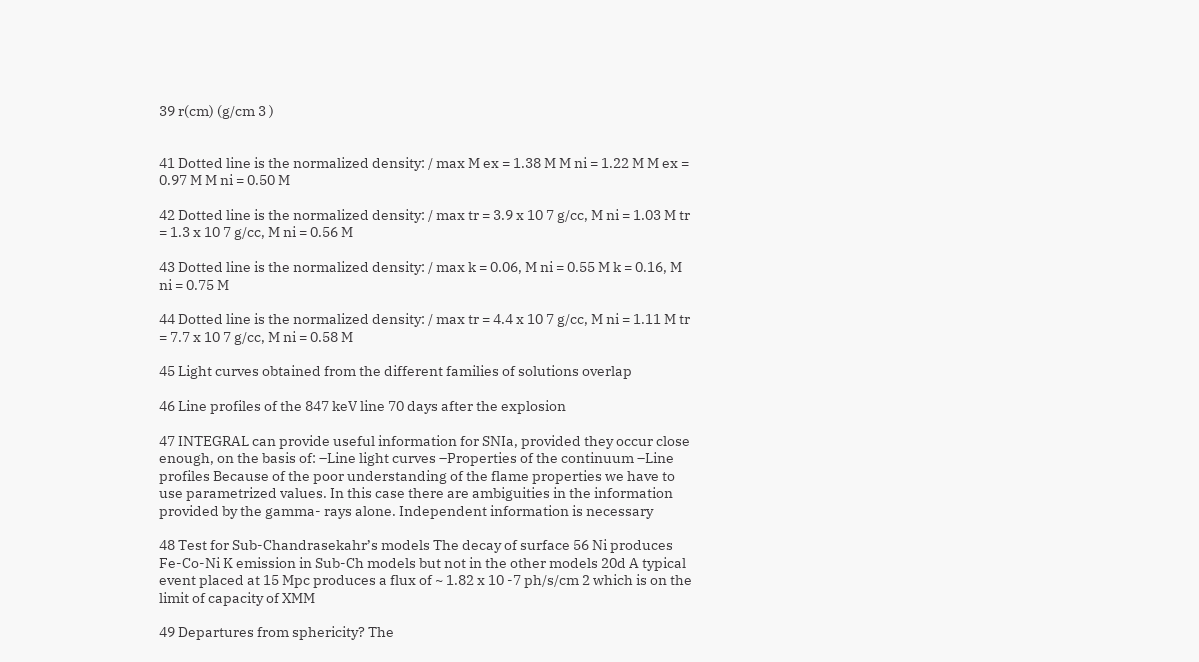39 r(cm) (g/cm 3 )


41 Dotted line is the normalized density: / max M ex = 1.38 M M ni = 1.22 M M ex = 0.97 M M ni = 0.50 M

42 Dotted line is the normalized density: / max tr = 3.9 x 10 7 g/cc, M ni = 1.03 M tr = 1.3 x 10 7 g/cc, M ni = 0.56 M

43 Dotted line is the normalized density: / max k = 0.06, M ni = 0.55 M k = 0.16, M ni = 0.75 M

44 Dotted line is the normalized density: / max tr = 4.4 x 10 7 g/cc, M ni = 1.11 M tr = 7.7 x 10 7 g/cc, M ni = 0.58 M

45 Light curves obtained from the different families of solutions overlap

46 Line profiles of the 847 keV line 70 days after the explosion

47 INTEGRAL can provide useful information for SNIa, provided they occur close enough, on the basis of: –Line light curves –Properties of the continuum –Line profiles Because of the poor understanding of the flame properties we have to use parametrized values. In this case there are ambiguities in the information provided by the gamma- rays alone. Independent information is necessary

48 Test for Sub-Chandrasekahr’s models The decay of surface 56 Ni produces Fe-Co-Ni K emission in Sub-Ch models but not in the other models 20d A typical event placed at 15 Mpc produces a flux of ~ 1.82 x 10 -7 ph/s/cm 2 which is on the limit of capacity of XMM

49 Departures from sphericity? The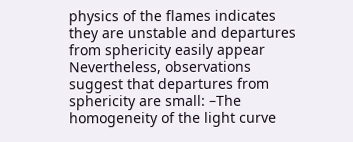physics of the flames indicates they are unstable and departures from sphericity easily appear Nevertheless, observations suggest that departures from sphericity are small: –The homogeneity of the light curve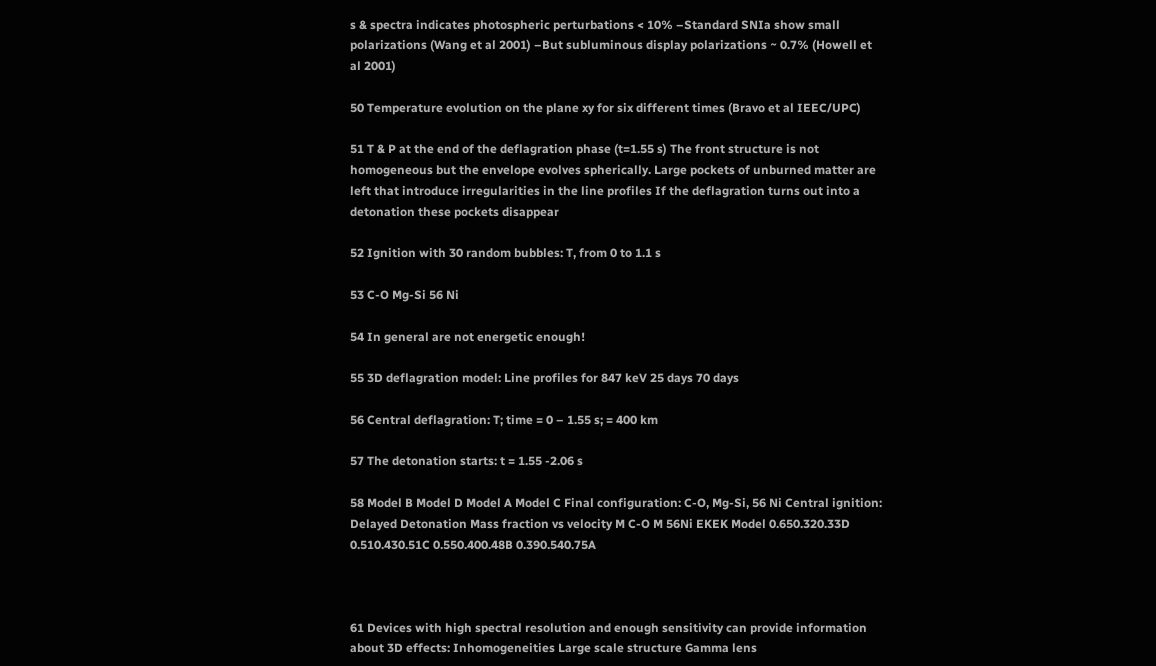s & spectra indicates photospheric perturbations < 10% –Standard SNIa show small polarizations (Wang et al 2001) –But subluminous display polarizations ~ 0.7% (Howell et al 2001)

50 Temperature evolution on the plane xy for six different times (Bravo et al IEEC/UPC)

51 T & P at the end of the deflagration phase (t=1.55 s) The front structure is not homogeneous but the envelope evolves spherically. Large pockets of unburned matter are left that introduce irregularities in the line profiles If the deflagration turns out into a detonation these pockets disappear

52 Ignition with 30 random bubbles: T, from 0 to 1.1 s

53 C-O Mg-Si 56 Ni

54 In general are not energetic enough!

55 3D deflagration model: Line profiles for 847 keV 25 days 70 days

56 Central deflagration: T; time = 0 – 1.55 s; = 400 km

57 The detonation starts: t = 1.55 -2.06 s

58 Model B Model D Model A Model C Final configuration: C-O, Mg-Si, 56 Ni Central ignition: Delayed Detonation Mass fraction vs velocity M C-O M 56Ni EKEK Model 0.650.320.33D 0.510.430.51C 0.550.400.48B 0.390.540.75A



61 Devices with high spectral resolution and enough sensitivity can provide information about 3D effects: Inhomogeneities Large scale structure Gamma lens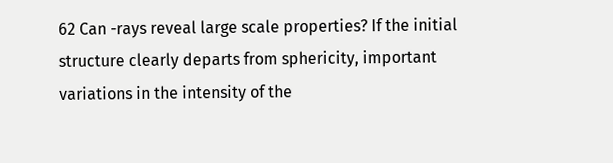62 Can -rays reveal large scale properties? If the initial structure clearly departs from sphericity, important variations in the intensity of the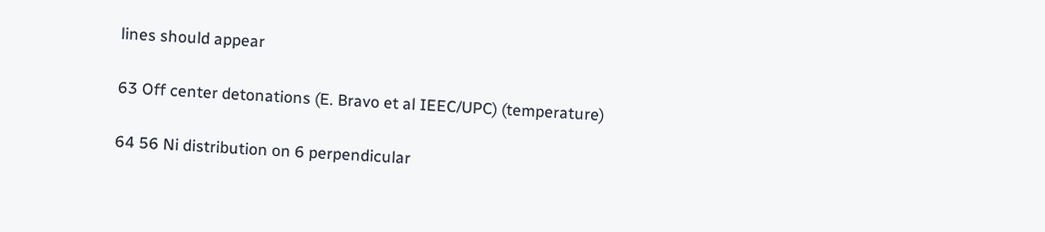lines should appear

63 Off center detonations (E. Bravo et al IEEC/UPC) (temperature)

64 56 Ni distribution on 6 perpendicular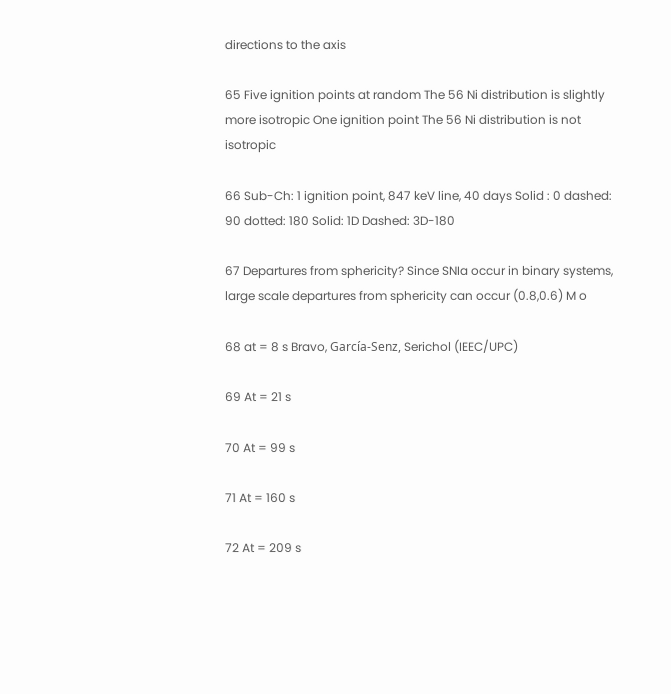directions to the axis

65 Five ignition points at random The 56 Ni distribution is slightly more isotropic One ignition point The 56 Ni distribution is not isotropic

66 Sub-Ch: 1 ignition point, 847 keV line, 40 days Solid : 0 dashed: 90 dotted: 180 Solid: 1D Dashed: 3D-180

67 Departures from sphericity? Since SNIa occur in binary systems, large scale departures from sphericity can occur (0.8,0.6) M o

68 at = 8 s Bravo, García-Senz, Serichol (IEEC/UPC)

69 At = 21 s

70 At = 99 s

71 At = 160 s

72 At = 209 s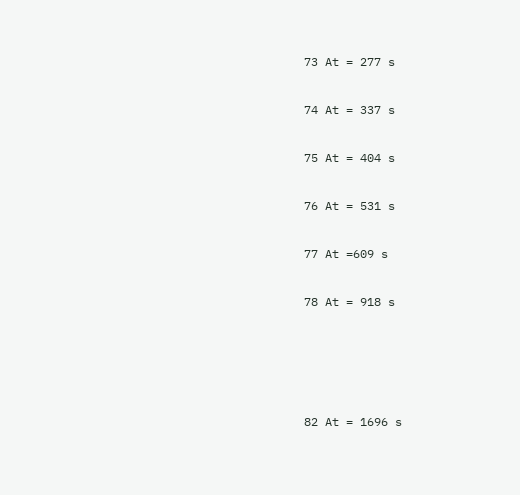73 At = 277 s

74 At = 337 s

75 At = 404 s

76 At = 531 s

77 At =609 s

78 At = 918 s




82 At = 1696 s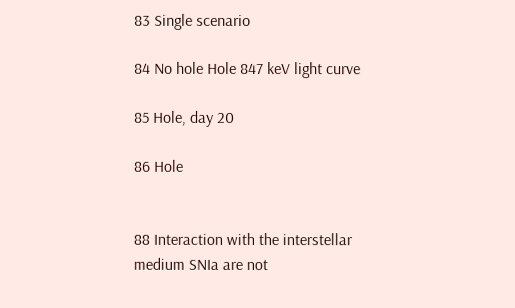83 Single scenario

84 No hole Hole 847 keV light curve

85 Hole, day 20

86 Hole


88 Interaction with the interstellar medium SNIa are not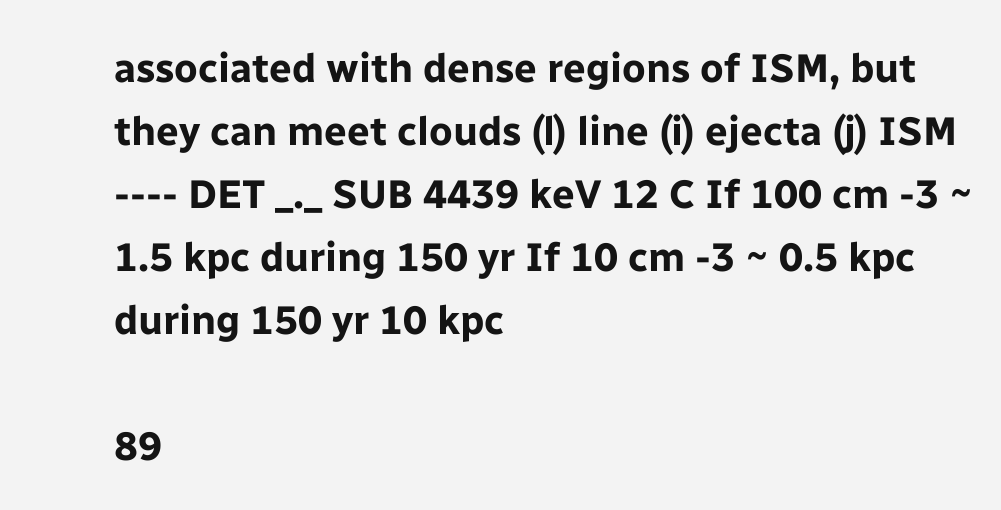associated with dense regions of ISM, but they can meet clouds (l) line (i) ejecta (j) ISM ---- DET _._ SUB 4439 keV 12 C If 100 cm -3 ~ 1.5 kpc during 150 yr If 10 cm -3 ~ 0.5 kpc during 150 yr 10 kpc

89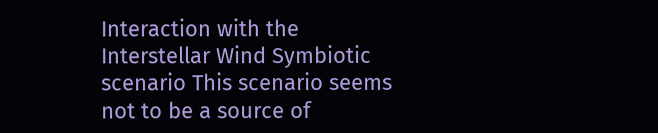Interaction with the Interstellar Wind Symbiotic scenario This scenario seems not to be a source of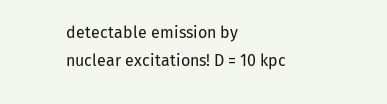detectable emission by nuclear excitations! D = 10 kpc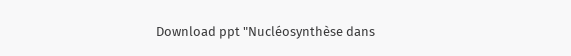Download ppt "Nucléosynthèse dans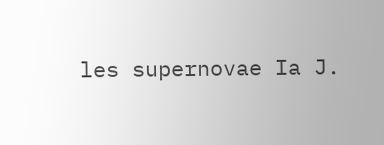les supernovae Ia J.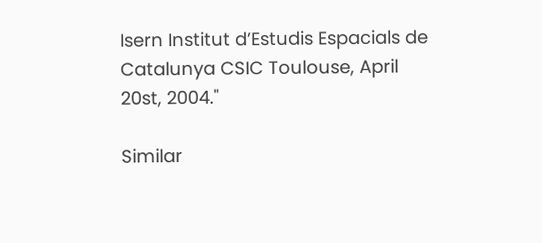Isern Institut d’Estudis Espacials de Catalunya CSIC Toulouse, April 20st, 2004."

Similar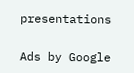presentations

Ads by Google